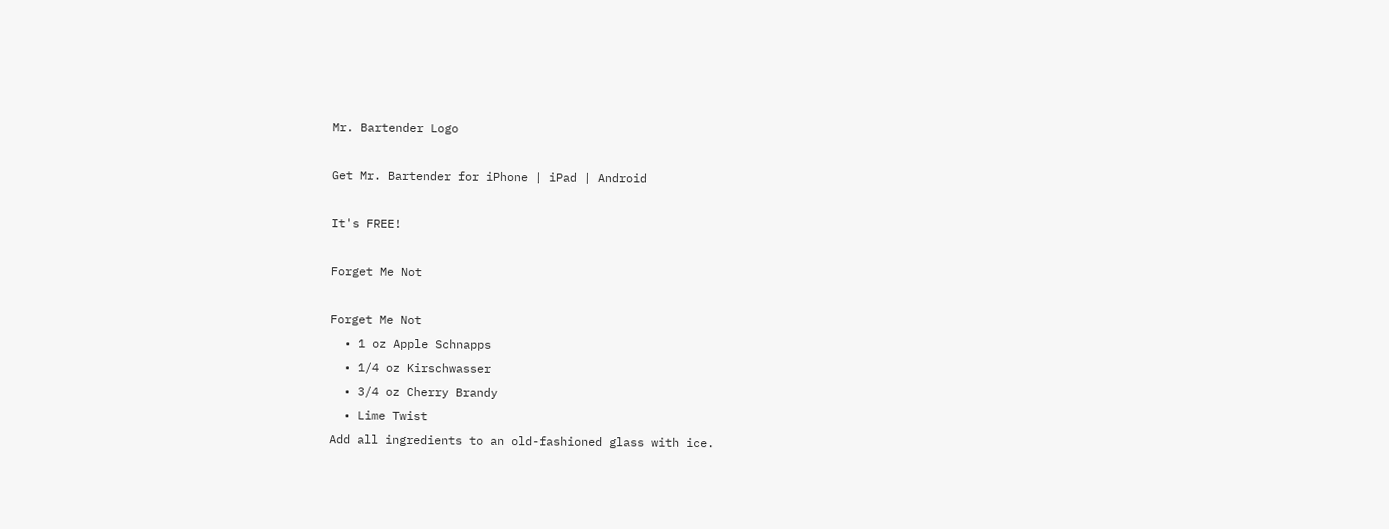Mr. Bartender Logo

Get Mr. Bartender for iPhone | iPad | Android

It's FREE!

Forget Me Not

Forget Me Not
  • 1 oz Apple Schnapps
  • 1/4 oz Kirschwasser
  • 3/4 oz Cherry Brandy
  • Lime Twist
Add all ingredients to an old-fashioned glass with ice.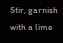Stir, garnish with a lime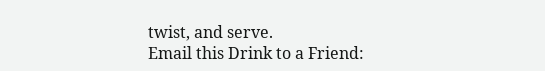twist, and serve.
Email this Drink to a Friend: